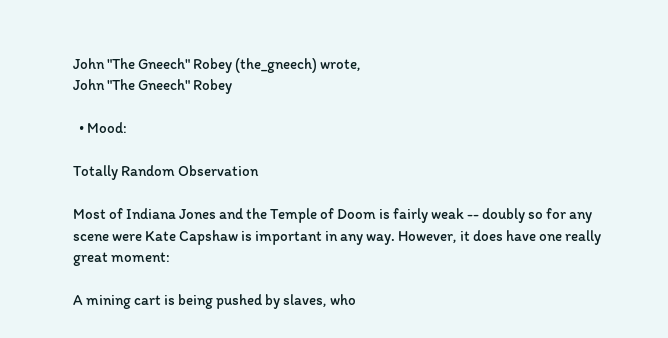John "The Gneech" Robey (the_gneech) wrote,
John "The Gneech" Robey

  • Mood:

Totally Random Observation

Most of Indiana Jones and the Temple of Doom is fairly weak -- doubly so for any scene were Kate Capshaw is important in any way. However, it does have one really great moment:

A mining cart is being pushed by slaves, who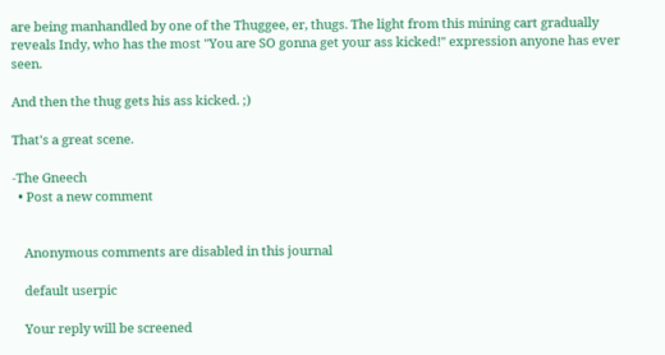are being manhandled by one of the Thuggee, er, thugs. The light from this mining cart gradually reveals Indy, who has the most "You are SO gonna get your ass kicked!" expression anyone has ever seen.

And then the thug gets his ass kicked. ;)

That's a great scene.

-The Gneech
  • Post a new comment


    Anonymous comments are disabled in this journal

    default userpic

    Your reply will be screened